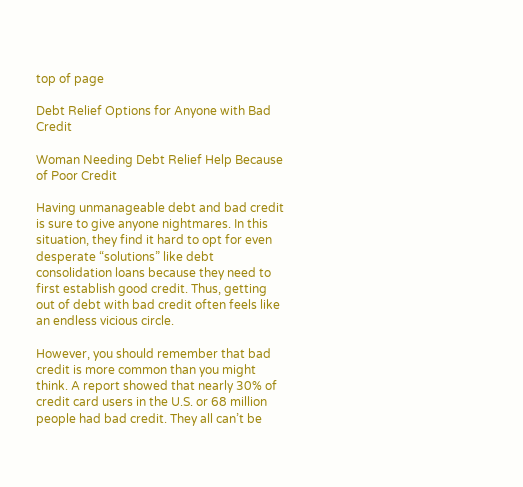top of page

Debt Relief Options for Anyone with Bad Credit

Woman Needing Debt Relief Help Because of Poor Credit

Having unmanageable debt and bad credit is sure to give anyone nightmares. In this situation, they find it hard to opt for even desperate “solutions” like debt consolidation loans because they need to first establish good credit. Thus, getting out of debt with bad credit often feels like an endless vicious circle.

However, you should remember that bad credit is more common than you might think. A report showed that nearly 30% of credit card users in the U.S. or 68 million people had bad credit. They all can’t be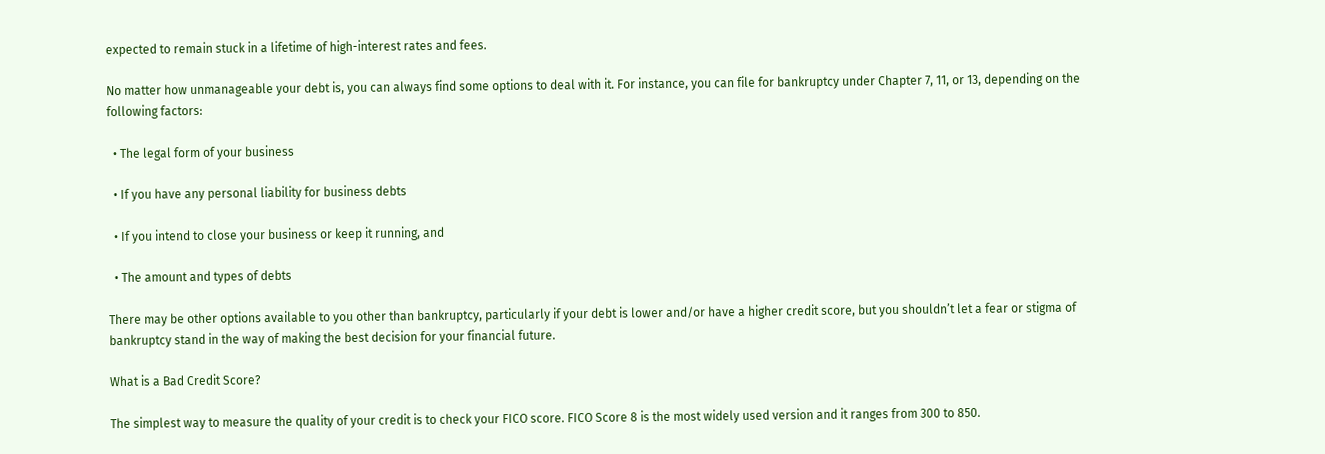expected to remain stuck in a lifetime of high-interest rates and fees.

No matter how unmanageable your debt is, you can always find some options to deal with it. For instance, you can file for bankruptcy under Chapter 7, 11, or 13, depending on the following factors:

  • The legal form of your business

  • If you have any personal liability for business debts

  • If you intend to close your business or keep it running, and

  • The amount and types of debts

There may be other options available to you other than bankruptcy, particularly if your debt is lower and/or have a higher credit score, but you shouldn’t let a fear or stigma of bankruptcy stand in the way of making the best decision for your financial future.

What is a Bad Credit Score?

The simplest way to measure the quality of your credit is to check your FICO score. FICO Score 8 is the most widely used version and it ranges from 300 to 850.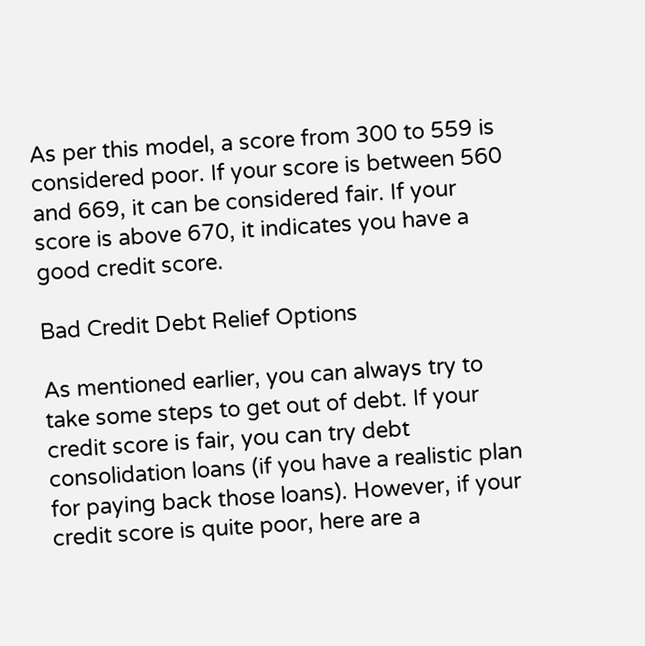As per this model, a score from 300 to 559 is considered poor. If your score is between 560 and 669, it can be considered fair. If your score is above 670, it indicates you have a good credit score.

Bad Credit Debt Relief Options

As mentioned earlier, you can always try to take some steps to get out of debt. If your credit score is fair, you can try debt consolidation loans (if you have a realistic plan for paying back those loans). However, if your credit score is quite poor, here are a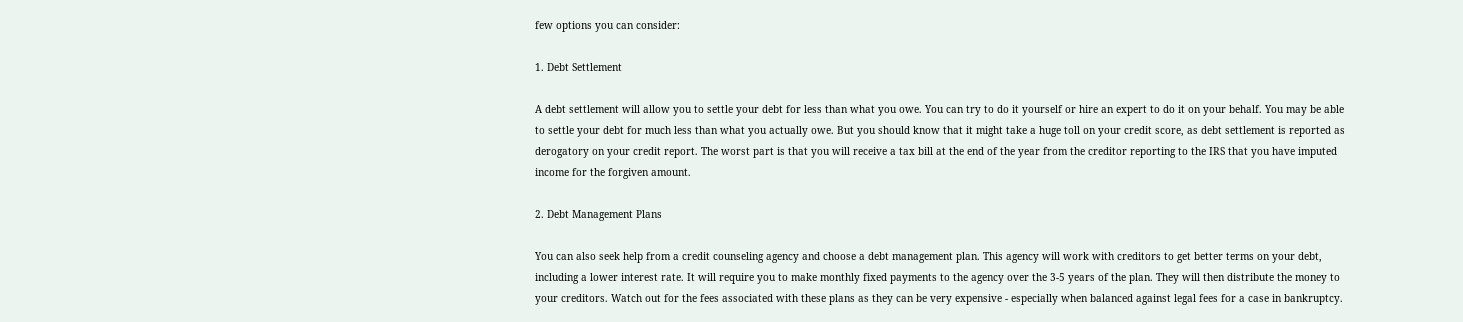few options you can consider:

1. Debt Settlement

A debt settlement will allow you to settle your debt for less than what you owe. You can try to do it yourself or hire an expert to do it on your behalf. You may be able to settle your debt for much less than what you actually owe. But you should know that it might take a huge toll on your credit score, as debt settlement is reported as derogatory on your credit report. The worst part is that you will receive a tax bill at the end of the year from the creditor reporting to the IRS that you have imputed income for the forgiven amount.

2. Debt Management Plans

You can also seek help from a credit counseling agency and choose a debt management plan. This agency will work with creditors to get better terms on your debt, including a lower interest rate. It will require you to make monthly fixed payments to the agency over the 3-5 years of the plan. They will then distribute the money to your creditors. Watch out for the fees associated with these plans as they can be very expensive - especially when balanced against legal fees for a case in bankruptcy.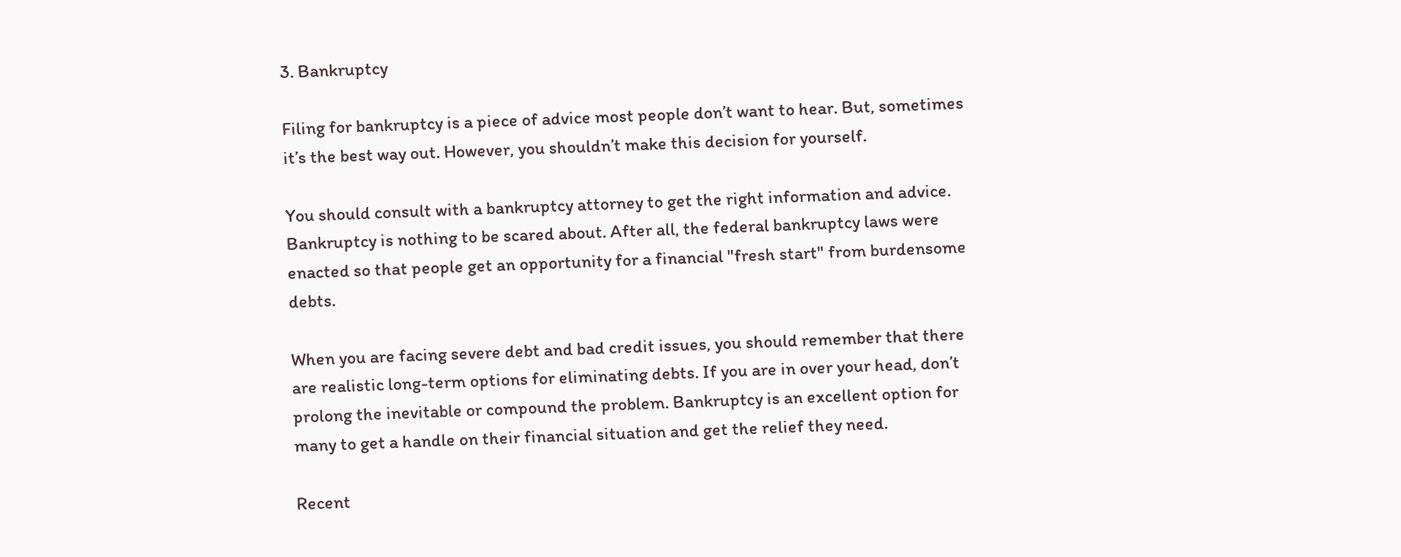3. Bankruptcy

Filing for bankruptcy is a piece of advice most people don’t want to hear. But, sometimes it’s the best way out. However, you shouldn’t make this decision for yourself.

You should consult with a bankruptcy attorney to get the right information and advice. Bankruptcy is nothing to be scared about. After all, the federal bankruptcy laws were enacted so that people get an opportunity for a financial "fresh start" from burdensome debts.

When you are facing severe debt and bad credit issues, you should remember that there are realistic long-term options for eliminating debts. If you are in over your head, don’t prolong the inevitable or compound the problem. Bankruptcy is an excellent option for many to get a handle on their financial situation and get the relief they need.

Recent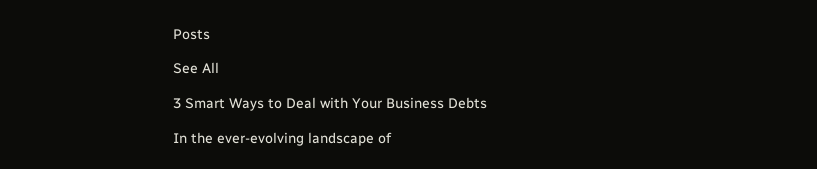Posts

See All

3 Smart Ways to Deal with Your Business Debts

In the ever-evolving landscape of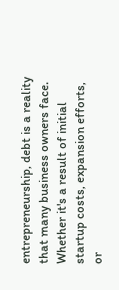entrepreneurship, debt is a reality that many business owners face. Whether it's a result of initial startup costs, expansion efforts, or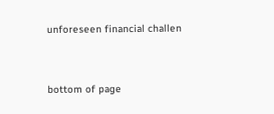unforeseen financial challen


bottom of page